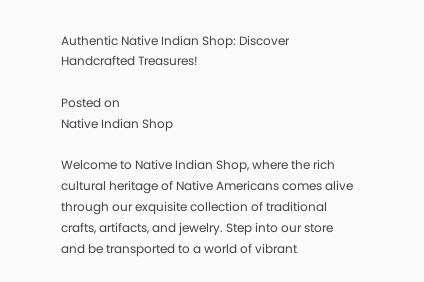Authentic Native Indian Shop: Discover Handcrafted Treasures!

Posted on
Native Indian Shop

Welcome to Native Indian Shop, where the rich cultural heritage of Native Americans comes alive through our exquisite collection of traditional crafts, artifacts, and jewelry. Step into our store and be transported to a world of vibrant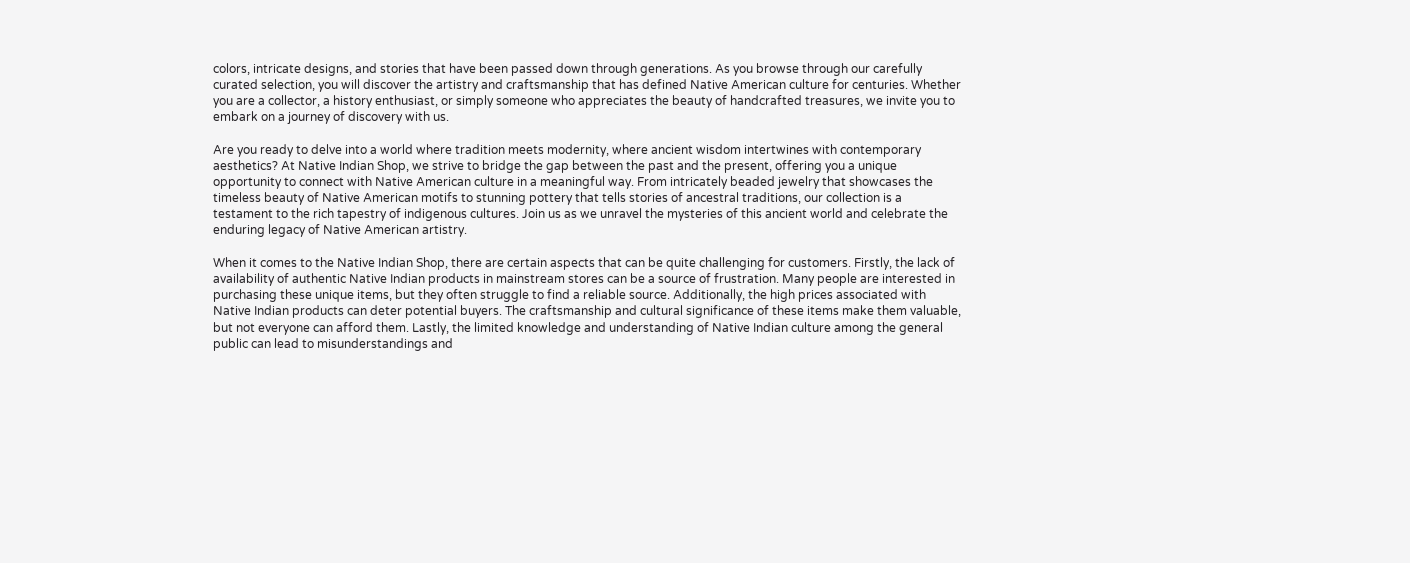colors, intricate designs, and stories that have been passed down through generations. As you browse through our carefully curated selection, you will discover the artistry and craftsmanship that has defined Native American culture for centuries. Whether you are a collector, a history enthusiast, or simply someone who appreciates the beauty of handcrafted treasures, we invite you to embark on a journey of discovery with us.

Are you ready to delve into a world where tradition meets modernity, where ancient wisdom intertwines with contemporary aesthetics? At Native Indian Shop, we strive to bridge the gap between the past and the present, offering you a unique opportunity to connect with Native American culture in a meaningful way. From intricately beaded jewelry that showcases the timeless beauty of Native American motifs to stunning pottery that tells stories of ancestral traditions, our collection is a testament to the rich tapestry of indigenous cultures. Join us as we unravel the mysteries of this ancient world and celebrate the enduring legacy of Native American artistry.

When it comes to the Native Indian Shop, there are certain aspects that can be quite challenging for customers. Firstly, the lack of availability of authentic Native Indian products in mainstream stores can be a source of frustration. Many people are interested in purchasing these unique items, but they often struggle to find a reliable source. Additionally, the high prices associated with Native Indian products can deter potential buyers. The craftsmanship and cultural significance of these items make them valuable, but not everyone can afford them. Lastly, the limited knowledge and understanding of Native Indian culture among the general public can lead to misunderstandings and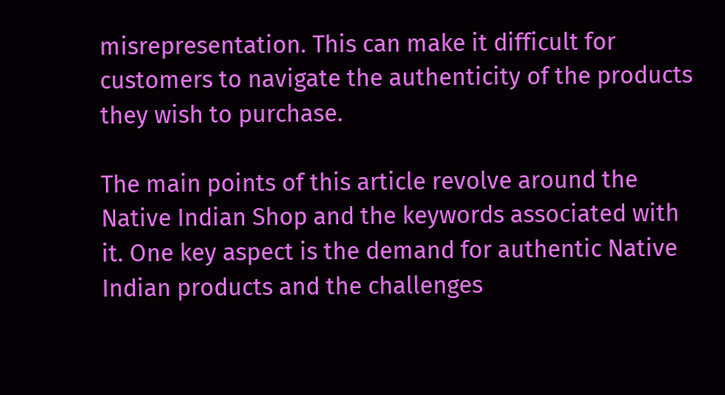misrepresentation. This can make it difficult for customers to navigate the authenticity of the products they wish to purchase.

The main points of this article revolve around the Native Indian Shop and the keywords associated with it. One key aspect is the demand for authentic Native Indian products and the challenges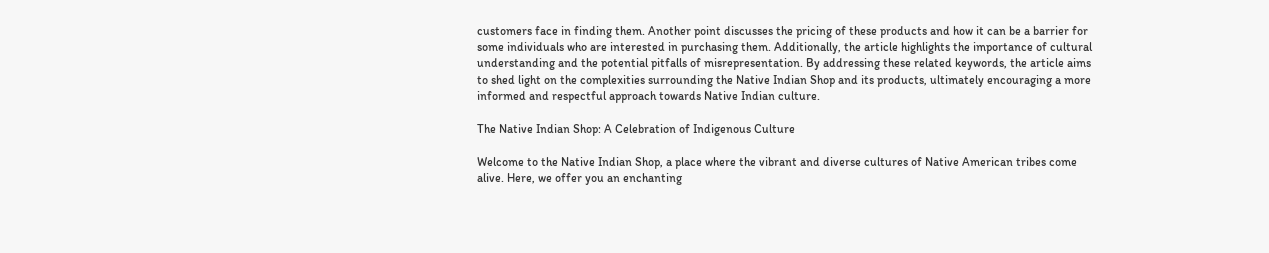customers face in finding them. Another point discusses the pricing of these products and how it can be a barrier for some individuals who are interested in purchasing them. Additionally, the article highlights the importance of cultural understanding and the potential pitfalls of misrepresentation. By addressing these related keywords, the article aims to shed light on the complexities surrounding the Native Indian Shop and its products, ultimately encouraging a more informed and respectful approach towards Native Indian culture.

The Native Indian Shop: A Celebration of Indigenous Culture

Welcome to the Native Indian Shop, a place where the vibrant and diverse cultures of Native American tribes come alive. Here, we offer you an enchanting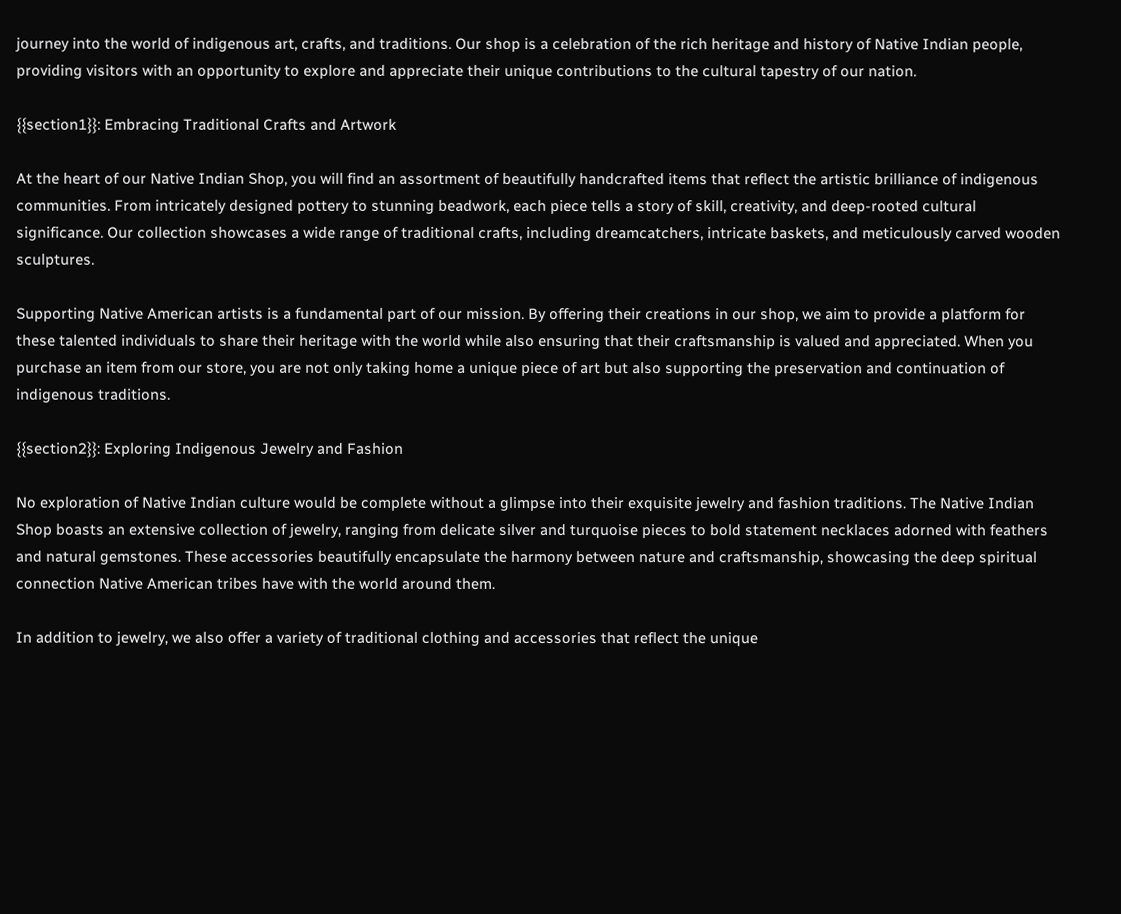journey into the world of indigenous art, crafts, and traditions. Our shop is a celebration of the rich heritage and history of Native Indian people, providing visitors with an opportunity to explore and appreciate their unique contributions to the cultural tapestry of our nation.

{{section1}}: Embracing Traditional Crafts and Artwork

At the heart of our Native Indian Shop, you will find an assortment of beautifully handcrafted items that reflect the artistic brilliance of indigenous communities. From intricately designed pottery to stunning beadwork, each piece tells a story of skill, creativity, and deep-rooted cultural significance. Our collection showcases a wide range of traditional crafts, including dreamcatchers, intricate baskets, and meticulously carved wooden sculptures.

Supporting Native American artists is a fundamental part of our mission. By offering their creations in our shop, we aim to provide a platform for these talented individuals to share their heritage with the world while also ensuring that their craftsmanship is valued and appreciated. When you purchase an item from our store, you are not only taking home a unique piece of art but also supporting the preservation and continuation of indigenous traditions.

{{section2}}: Exploring Indigenous Jewelry and Fashion

No exploration of Native Indian culture would be complete without a glimpse into their exquisite jewelry and fashion traditions. The Native Indian Shop boasts an extensive collection of jewelry, ranging from delicate silver and turquoise pieces to bold statement necklaces adorned with feathers and natural gemstones. These accessories beautifully encapsulate the harmony between nature and craftsmanship, showcasing the deep spiritual connection Native American tribes have with the world around them.

In addition to jewelry, we also offer a variety of traditional clothing and accessories that reflect the unique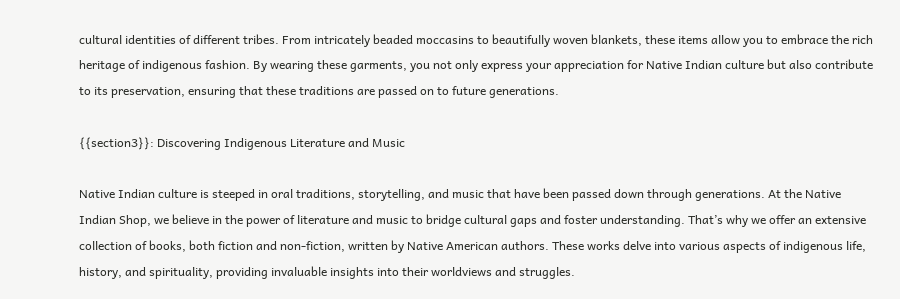cultural identities of different tribes. From intricately beaded moccasins to beautifully woven blankets, these items allow you to embrace the rich heritage of indigenous fashion. By wearing these garments, you not only express your appreciation for Native Indian culture but also contribute to its preservation, ensuring that these traditions are passed on to future generations.

{{section3}}: Discovering Indigenous Literature and Music

Native Indian culture is steeped in oral traditions, storytelling, and music that have been passed down through generations. At the Native Indian Shop, we believe in the power of literature and music to bridge cultural gaps and foster understanding. That’s why we offer an extensive collection of books, both fiction and non-fiction, written by Native American authors. These works delve into various aspects of indigenous life, history, and spirituality, providing invaluable insights into their worldviews and struggles.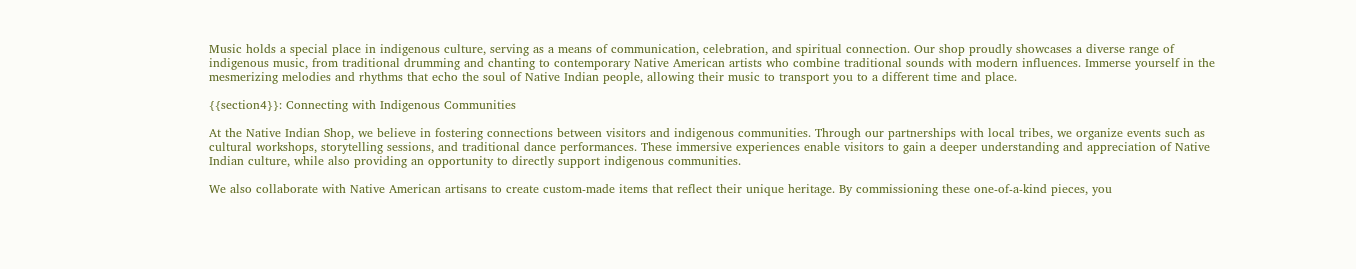Music holds a special place in indigenous culture, serving as a means of communication, celebration, and spiritual connection. Our shop proudly showcases a diverse range of indigenous music, from traditional drumming and chanting to contemporary Native American artists who combine traditional sounds with modern influences. Immerse yourself in the mesmerizing melodies and rhythms that echo the soul of Native Indian people, allowing their music to transport you to a different time and place.

{{section4}}: Connecting with Indigenous Communities

At the Native Indian Shop, we believe in fostering connections between visitors and indigenous communities. Through our partnerships with local tribes, we organize events such as cultural workshops, storytelling sessions, and traditional dance performances. These immersive experiences enable visitors to gain a deeper understanding and appreciation of Native Indian culture, while also providing an opportunity to directly support indigenous communities.

We also collaborate with Native American artisans to create custom-made items that reflect their unique heritage. By commissioning these one-of-a-kind pieces, you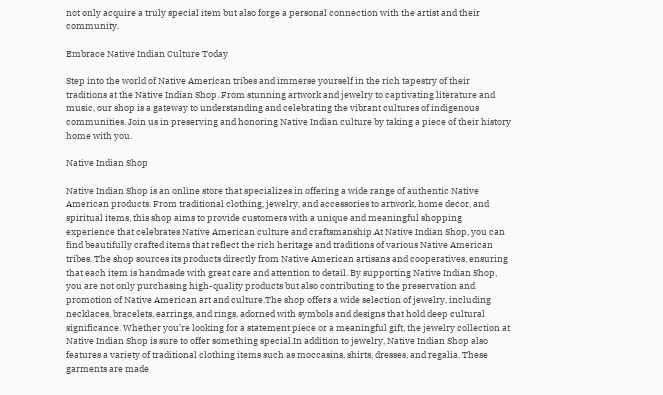not only acquire a truly special item but also forge a personal connection with the artist and their community.

Embrace Native Indian Culture Today

Step into the world of Native American tribes and immerse yourself in the rich tapestry of their traditions at the Native Indian Shop. From stunning artwork and jewelry to captivating literature and music, our shop is a gateway to understanding and celebrating the vibrant cultures of indigenous communities. Join us in preserving and honoring Native Indian culture by taking a piece of their history home with you.

Native Indian Shop

Native Indian Shop is an online store that specializes in offering a wide range of authentic Native American products. From traditional clothing, jewelry, and accessories to artwork, home decor, and spiritual items, this shop aims to provide customers with a unique and meaningful shopping experience that celebrates Native American culture and craftsmanship.At Native Indian Shop, you can find beautifully crafted items that reflect the rich heritage and traditions of various Native American tribes. The shop sources its products directly from Native American artisans and cooperatives, ensuring that each item is handmade with great care and attention to detail. By supporting Native Indian Shop, you are not only purchasing high-quality products but also contributing to the preservation and promotion of Native American art and culture.The shop offers a wide selection of jewelry, including necklaces, bracelets, earrings, and rings, adorned with symbols and designs that hold deep cultural significance. Whether you’re looking for a statement piece or a meaningful gift, the jewelry collection at Native Indian Shop is sure to offer something special.In addition to jewelry, Native Indian Shop also features a variety of traditional clothing items such as moccasins, shirts, dresses, and regalia. These garments are made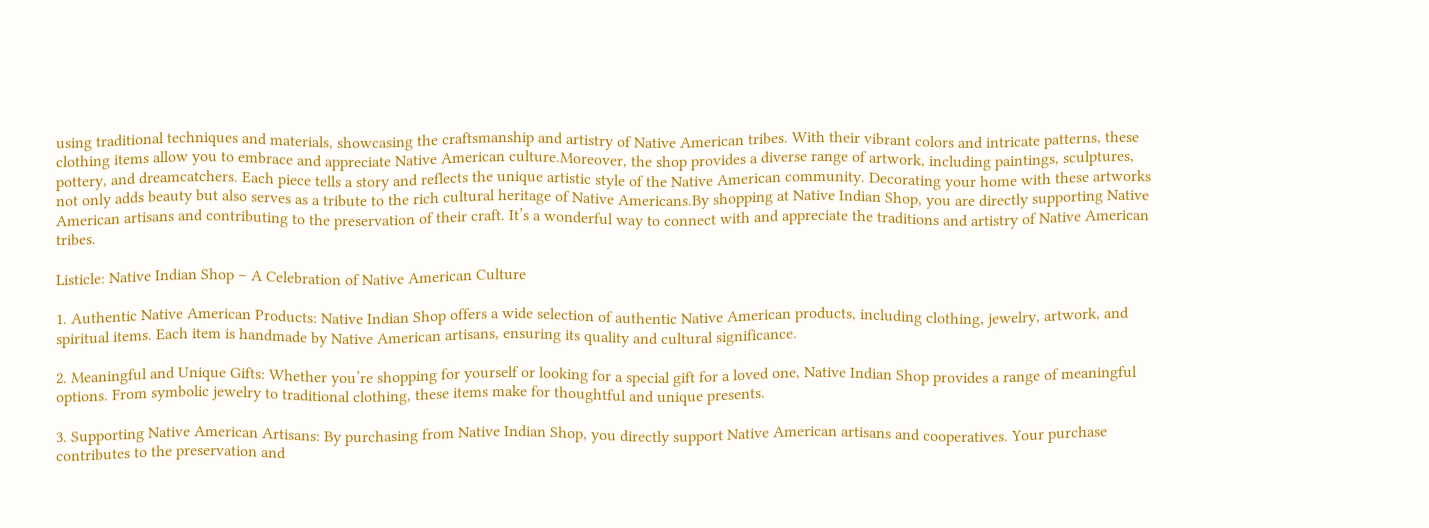using traditional techniques and materials, showcasing the craftsmanship and artistry of Native American tribes. With their vibrant colors and intricate patterns, these clothing items allow you to embrace and appreciate Native American culture.Moreover, the shop provides a diverse range of artwork, including paintings, sculptures, pottery, and dreamcatchers. Each piece tells a story and reflects the unique artistic style of the Native American community. Decorating your home with these artworks not only adds beauty but also serves as a tribute to the rich cultural heritage of Native Americans.By shopping at Native Indian Shop, you are directly supporting Native American artisans and contributing to the preservation of their craft. It’s a wonderful way to connect with and appreciate the traditions and artistry of Native American tribes.

Listicle: Native Indian Shop – A Celebration of Native American Culture

1. Authentic Native American Products: Native Indian Shop offers a wide selection of authentic Native American products, including clothing, jewelry, artwork, and spiritual items. Each item is handmade by Native American artisans, ensuring its quality and cultural significance.

2. Meaningful and Unique Gifts: Whether you’re shopping for yourself or looking for a special gift for a loved one, Native Indian Shop provides a range of meaningful options. From symbolic jewelry to traditional clothing, these items make for thoughtful and unique presents.

3. Supporting Native American Artisans: By purchasing from Native Indian Shop, you directly support Native American artisans and cooperatives. Your purchase contributes to the preservation and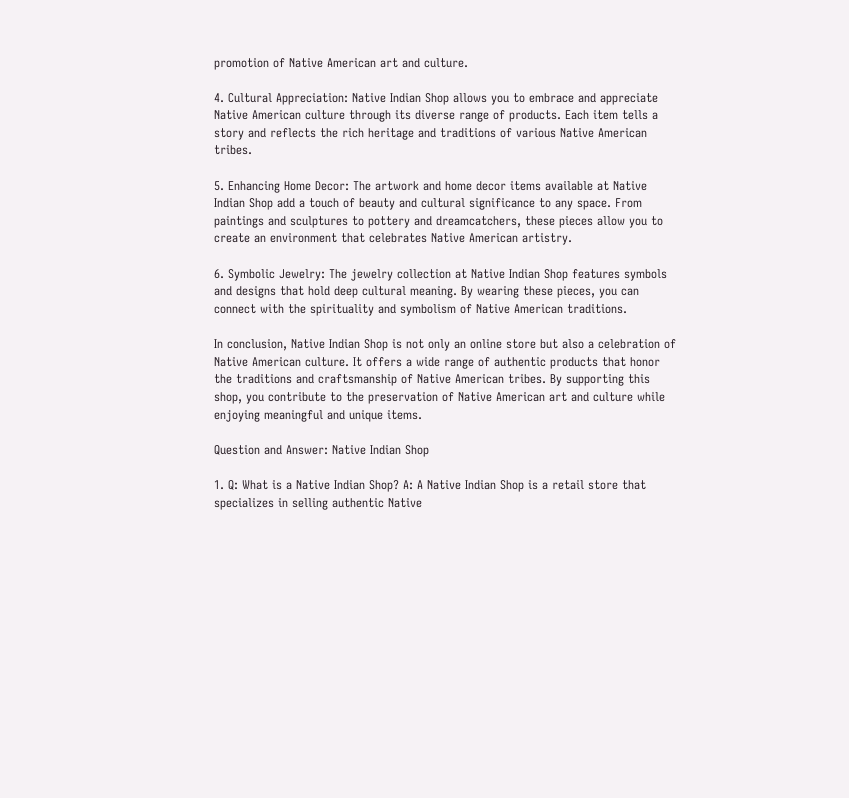promotion of Native American art and culture.

4. Cultural Appreciation: Native Indian Shop allows you to embrace and appreciate Native American culture through its diverse range of products. Each item tells a story and reflects the rich heritage and traditions of various Native American tribes.

5. Enhancing Home Decor: The artwork and home decor items available at Native Indian Shop add a touch of beauty and cultural significance to any space. From paintings and sculptures to pottery and dreamcatchers, these pieces allow you to create an environment that celebrates Native American artistry.

6. Symbolic Jewelry: The jewelry collection at Native Indian Shop features symbols and designs that hold deep cultural meaning. By wearing these pieces, you can connect with the spirituality and symbolism of Native American traditions.

In conclusion, Native Indian Shop is not only an online store but also a celebration of Native American culture. It offers a wide range of authentic products that honor the traditions and craftsmanship of Native American tribes. By supporting this shop, you contribute to the preservation of Native American art and culture while enjoying meaningful and unique items.

Question and Answer: Native Indian Shop

1. Q: What is a Native Indian Shop? A: A Native Indian Shop is a retail store that specializes in selling authentic Native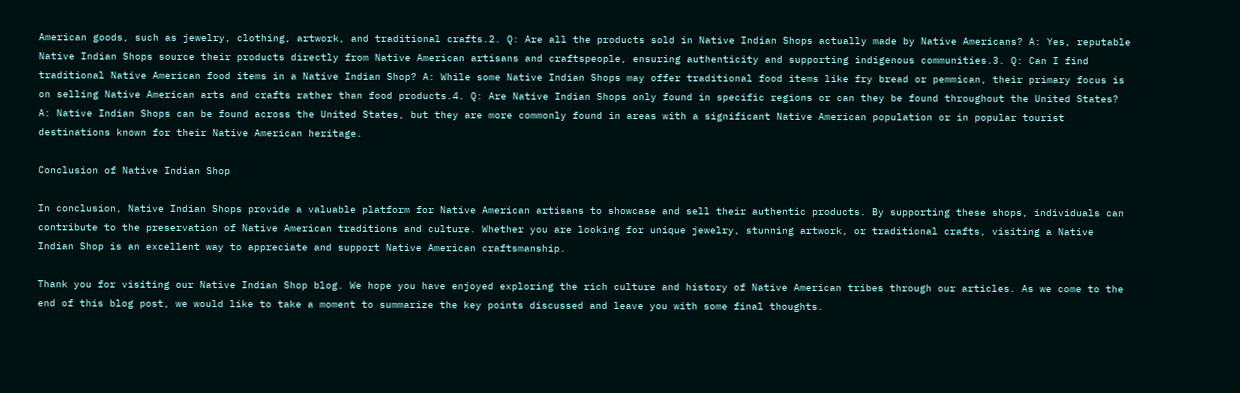American goods, such as jewelry, clothing, artwork, and traditional crafts.2. Q: Are all the products sold in Native Indian Shops actually made by Native Americans? A: Yes, reputable Native Indian Shops source their products directly from Native American artisans and craftspeople, ensuring authenticity and supporting indigenous communities.3. Q: Can I find traditional Native American food items in a Native Indian Shop? A: While some Native Indian Shops may offer traditional food items like fry bread or pemmican, their primary focus is on selling Native American arts and crafts rather than food products.4. Q: Are Native Indian Shops only found in specific regions or can they be found throughout the United States? A: Native Indian Shops can be found across the United States, but they are more commonly found in areas with a significant Native American population or in popular tourist destinations known for their Native American heritage.

Conclusion of Native Indian Shop

In conclusion, Native Indian Shops provide a valuable platform for Native American artisans to showcase and sell their authentic products. By supporting these shops, individuals can contribute to the preservation of Native American traditions and culture. Whether you are looking for unique jewelry, stunning artwork, or traditional crafts, visiting a Native Indian Shop is an excellent way to appreciate and support Native American craftsmanship.

Thank you for visiting our Native Indian Shop blog. We hope you have enjoyed exploring the rich culture and history of Native American tribes through our articles. As we come to the end of this blog post, we would like to take a moment to summarize the key points discussed and leave you with some final thoughts.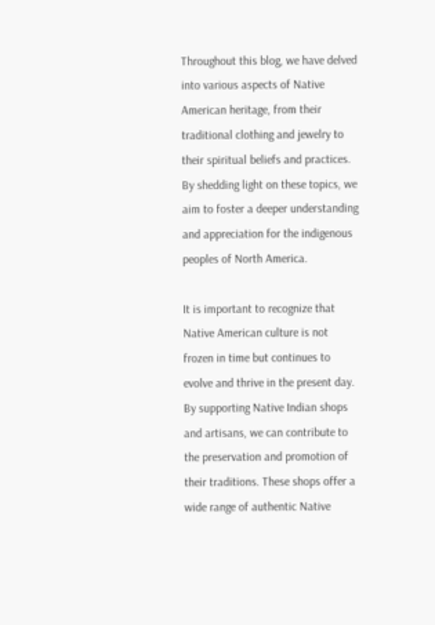Throughout this blog, we have delved into various aspects of Native American heritage, from their traditional clothing and jewelry to their spiritual beliefs and practices. By shedding light on these topics, we aim to foster a deeper understanding and appreciation for the indigenous peoples of North America.

It is important to recognize that Native American culture is not frozen in time but continues to evolve and thrive in the present day. By supporting Native Indian shops and artisans, we can contribute to the preservation and promotion of their traditions. These shops offer a wide range of authentic Native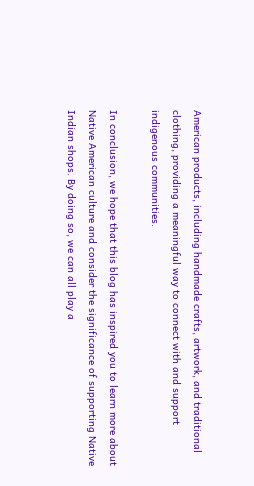American products, including handmade crafts, artwork, and traditional clothing, providing a meaningful way to connect with and support indigenous communities.

In conclusion, we hope that this blog has inspired you to learn more about Native American culture and consider the significance of supporting Native Indian shops. By doing so, we can all play a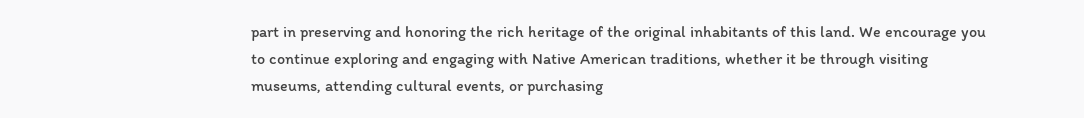part in preserving and honoring the rich heritage of the original inhabitants of this land. We encourage you to continue exploring and engaging with Native American traditions, whether it be through visiting museums, attending cultural events, or purchasing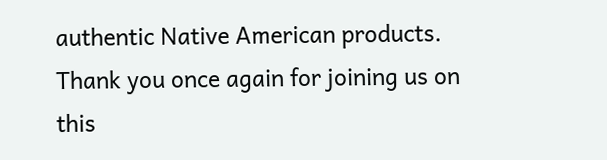authentic Native American products. Thank you once again for joining us on this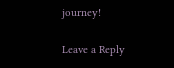journey!

Leave a Reply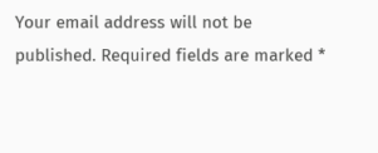Your email address will not be published. Required fields are marked *